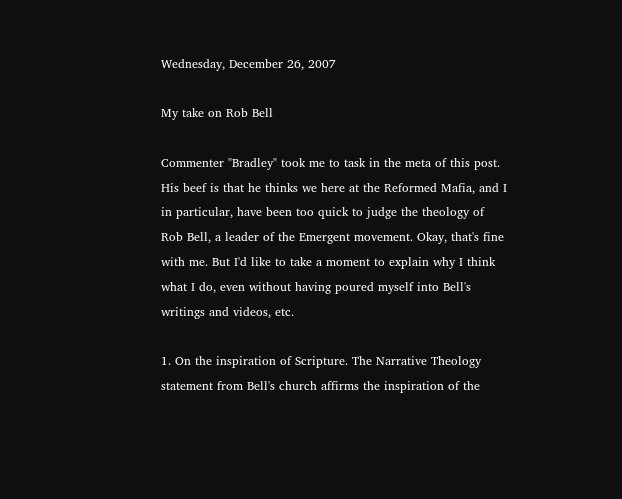Wednesday, December 26, 2007

My take on Rob Bell

Commenter "Bradley" took me to task in the meta of this post. His beef is that he thinks we here at the Reformed Mafia, and I in particular, have been too quick to judge the theology of Rob Bell, a leader of the Emergent movement. Okay, that's fine with me. But I'd like to take a moment to explain why I think what I do, even without having poured myself into Bell's writings and videos, etc.

1. On the inspiration of Scripture. The Narrative Theology statement from Bell's church affirms the inspiration of the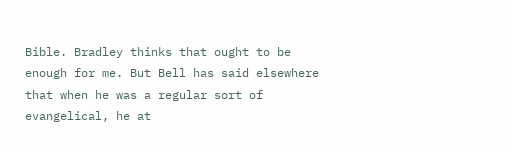Bible. Bradley thinks that ought to be enough for me. But Bell has said elsewhere that when he was a regular sort of evangelical, he at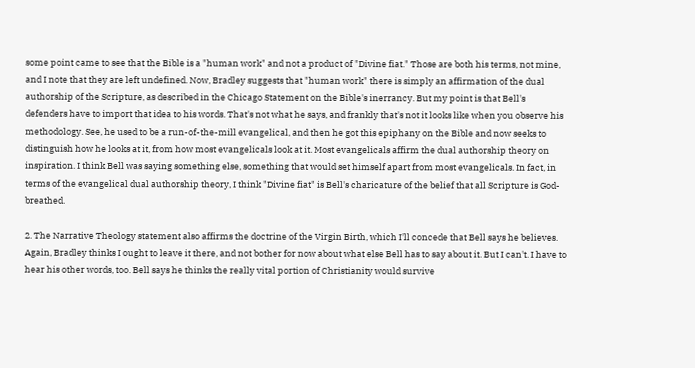some point came to see that the Bible is a "human work" and not a product of "Divine fiat." Those are both his terms, not mine, and I note that they are left undefined. Now, Bradley suggests that "human work" there is simply an affirmation of the dual authorship of the Scripture, as described in the Chicago Statement on the Bible's inerrancy. But my point is that Bell's defenders have to import that idea to his words. That's not what he says, and frankly that's not it looks like when you observe his methodology. See, he used to be a run-of-the-mill evangelical, and then he got this epiphany on the Bible and now seeks to distinguish how he looks at it, from how most evangelicals look at it. Most evangelicals affirm the dual authorship theory on inspiration. I think Bell was saying something else, something that would set himself apart from most evangelicals. In fact, in terms of the evangelical dual authorship theory, I think "Divine fiat" is Bell's charicature of the belief that all Scripture is God-breathed.

2. The Narrative Theology statement also affirms the doctrine of the Virgin Birth, which I'll concede that Bell says he believes. Again, Bradley thinks I ought to leave it there, and not bother for now about what else Bell has to say about it. But I can't. I have to hear his other words, too. Bell says he thinks the really vital portion of Christianity would survive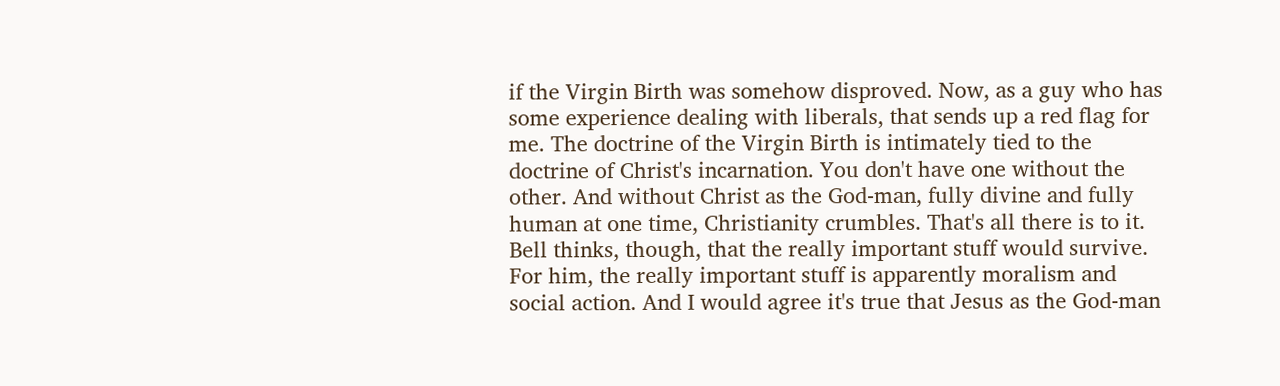if the Virgin Birth was somehow disproved. Now, as a guy who has some experience dealing with liberals, that sends up a red flag for me. The doctrine of the Virgin Birth is intimately tied to the doctrine of Christ's incarnation. You don't have one without the other. And without Christ as the God-man, fully divine and fully human at one time, Christianity crumbles. That's all there is to it. Bell thinks, though, that the really important stuff would survive. For him, the really important stuff is apparently moralism and social action. And I would agree it's true that Jesus as the God-man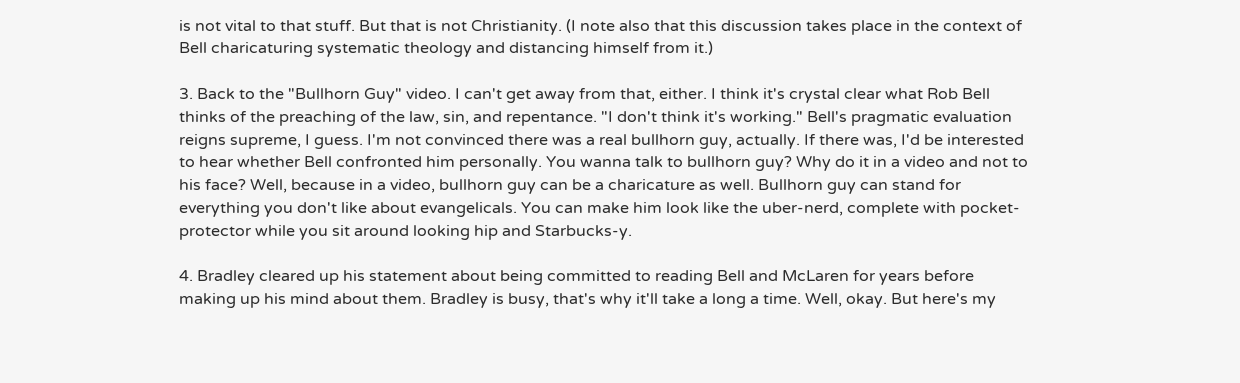is not vital to that stuff. But that is not Christianity. (I note also that this discussion takes place in the context of Bell charicaturing systematic theology and distancing himself from it.)

3. Back to the "Bullhorn Guy" video. I can't get away from that, either. I think it's crystal clear what Rob Bell thinks of the preaching of the law, sin, and repentance. "I don't think it's working." Bell's pragmatic evaluation reigns supreme, I guess. I'm not convinced there was a real bullhorn guy, actually. If there was, I'd be interested to hear whether Bell confronted him personally. You wanna talk to bullhorn guy? Why do it in a video and not to his face? Well, because in a video, bullhorn guy can be a charicature as well. Bullhorn guy can stand for everything you don't like about evangelicals. You can make him look like the uber-nerd, complete with pocket-protector while you sit around looking hip and Starbucks-y.

4. Bradley cleared up his statement about being committed to reading Bell and McLaren for years before making up his mind about them. Bradley is busy, that's why it'll take a long a time. Well, okay. But here's my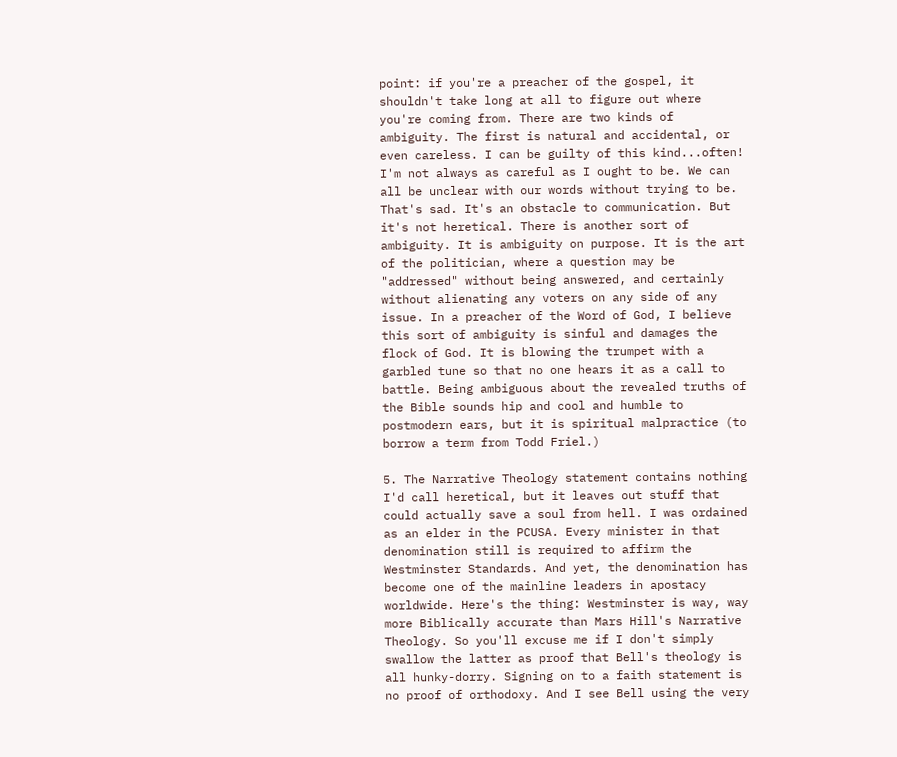point: if you're a preacher of the gospel, it shouldn't take long at all to figure out where you're coming from. There are two kinds of ambiguity. The first is natural and accidental, or even careless. I can be guilty of this kind...often! I'm not always as careful as I ought to be. We can all be unclear with our words without trying to be. That's sad. It's an obstacle to communication. But it's not heretical. There is another sort of ambiguity. It is ambiguity on purpose. It is the art of the politician, where a question may be "addressed" without being answered, and certainly without alienating any voters on any side of any issue. In a preacher of the Word of God, I believe this sort of ambiguity is sinful and damages the flock of God. It is blowing the trumpet with a garbled tune so that no one hears it as a call to battle. Being ambiguous about the revealed truths of the Bible sounds hip and cool and humble to postmodern ears, but it is spiritual malpractice (to borrow a term from Todd Friel.)

5. The Narrative Theology statement contains nothing I'd call heretical, but it leaves out stuff that could actually save a soul from hell. I was ordained as an elder in the PCUSA. Every minister in that denomination still is required to affirm the Westminster Standards. And yet, the denomination has become one of the mainline leaders in apostacy worldwide. Here's the thing: Westminster is way, way more Biblically accurate than Mars Hill's Narrative Theology. So you'll excuse me if I don't simply swallow the latter as proof that Bell's theology is all hunky-dorry. Signing on to a faith statement is no proof of orthodoxy. And I see Bell using the very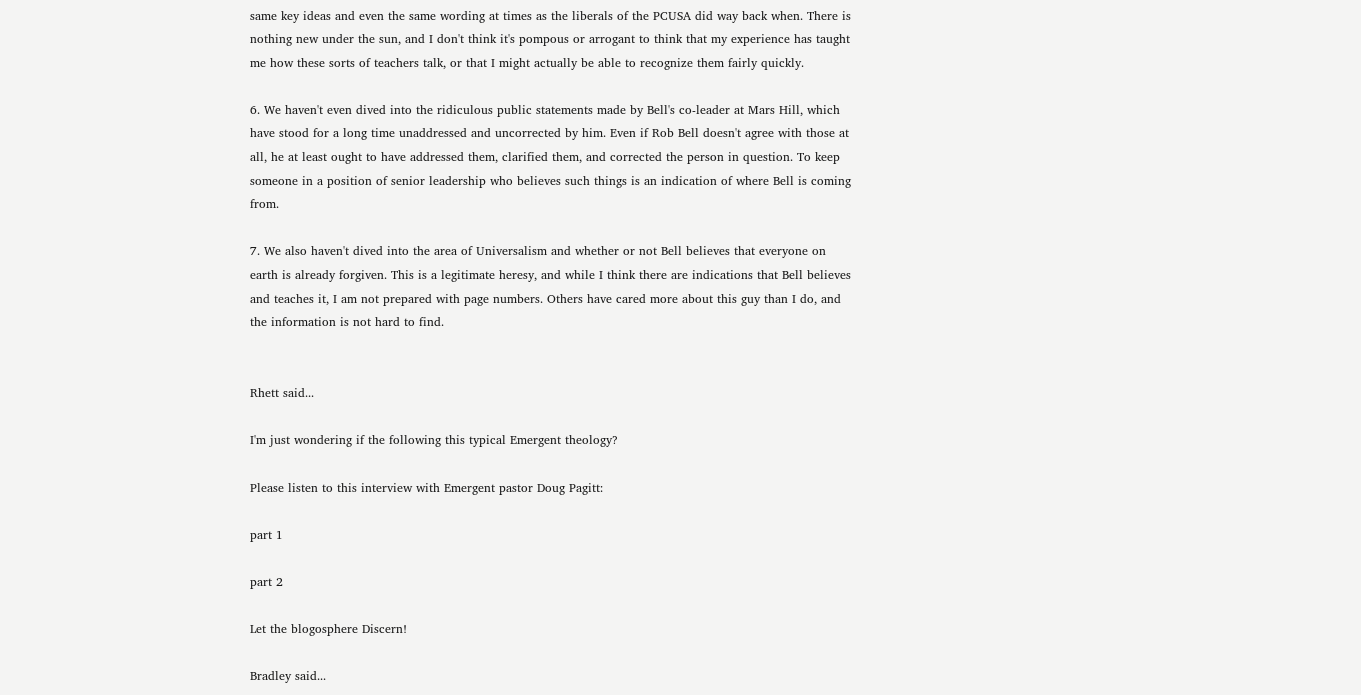same key ideas and even the same wording at times as the liberals of the PCUSA did way back when. There is nothing new under the sun, and I don't think it's pompous or arrogant to think that my experience has taught me how these sorts of teachers talk, or that I might actually be able to recognize them fairly quickly.

6. We haven't even dived into the ridiculous public statements made by Bell's co-leader at Mars Hill, which have stood for a long time unaddressed and uncorrected by him. Even if Rob Bell doesn't agree with those at all, he at least ought to have addressed them, clarified them, and corrected the person in question. To keep someone in a position of senior leadership who believes such things is an indication of where Bell is coming from.

7. We also haven't dived into the area of Universalism and whether or not Bell believes that everyone on earth is already forgiven. This is a legitimate heresy, and while I think there are indications that Bell believes and teaches it, I am not prepared with page numbers. Others have cared more about this guy than I do, and the information is not hard to find.


Rhett said...

I'm just wondering if the following this typical Emergent theology?

Please listen to this interview with Emergent pastor Doug Pagitt:

part 1

part 2

Let the blogosphere Discern!

Bradley said...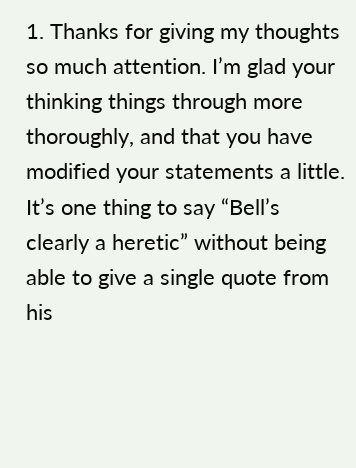1. Thanks for giving my thoughts so much attention. I’m glad your thinking things through more thoroughly, and that you have modified your statements a little. It’s one thing to say “Bell’s clearly a heretic” without being able to give a single quote from his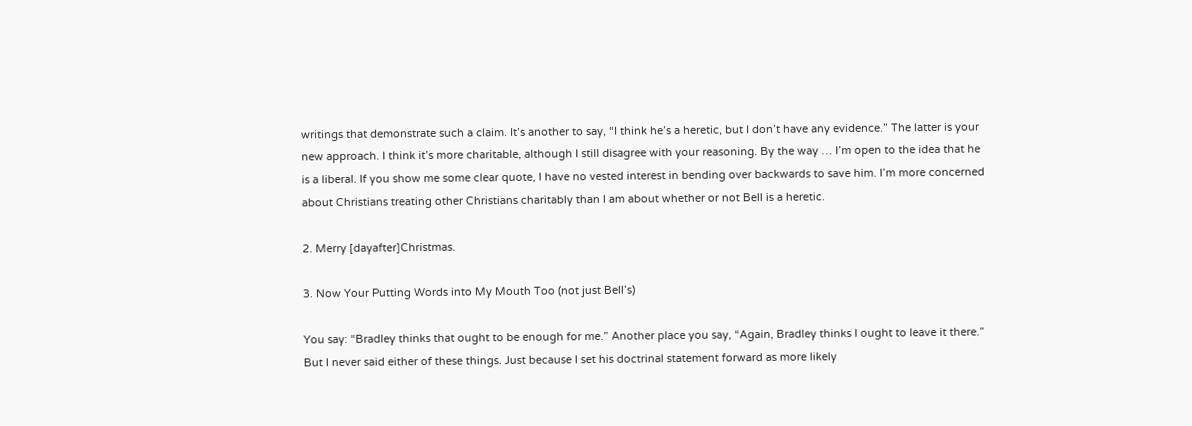writings that demonstrate such a claim. It’s another to say, “I think he’s a heretic, but I don’t have any evidence.” The latter is your new approach. I think it’s more charitable, although I still disagree with your reasoning. By the way … I’m open to the idea that he is a liberal. If you show me some clear quote, I have no vested interest in bending over backwards to save him. I’m more concerned about Christians treating other Christians charitably than I am about whether or not Bell is a heretic.

2. Merry [dayafter]Christmas.

3. Now Your Putting Words into My Mouth Too (not just Bell’s)

You say: “Bradley thinks that ought to be enough for me.” Another place you say, “Again, Bradley thinks I ought to leave it there.” But I never said either of these things. Just because I set his doctrinal statement forward as more likely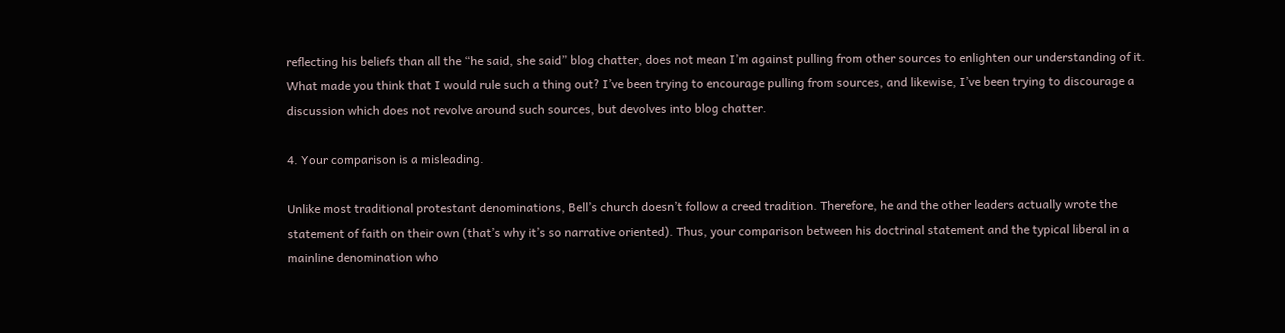reflecting his beliefs than all the “he said, she said” blog chatter, does not mean I’m against pulling from other sources to enlighten our understanding of it. What made you think that I would rule such a thing out? I’ve been trying to encourage pulling from sources, and likewise, I’ve been trying to discourage a discussion which does not revolve around such sources, but devolves into blog chatter.

4. Your comparison is a misleading.

Unlike most traditional protestant denominations, Bell’s church doesn’t follow a creed tradition. Therefore, he and the other leaders actually wrote the statement of faith on their own (that’s why it’s so narrative oriented). Thus, your comparison between his doctrinal statement and the typical liberal in a mainline denomination who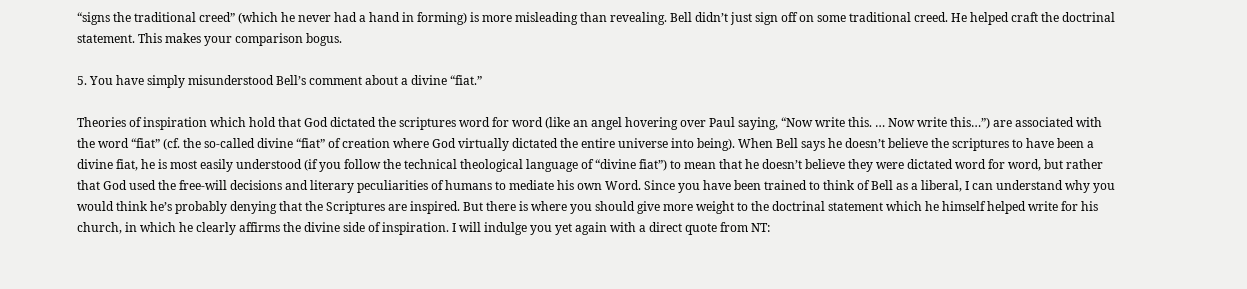“signs the traditional creed” (which he never had a hand in forming) is more misleading than revealing. Bell didn’t just sign off on some traditional creed. He helped craft the doctrinal statement. This makes your comparison bogus.

5. You have simply misunderstood Bell’s comment about a divine “fiat.”

Theories of inspiration which hold that God dictated the scriptures word for word (like an angel hovering over Paul saying, “Now write this. … Now write this…”) are associated with the word “fiat” (cf. the so-called divine “fiat” of creation where God virtually dictated the entire universe into being). When Bell says he doesn’t believe the scriptures to have been a divine fiat, he is most easily understood (if you follow the technical theological language of “divine fiat”) to mean that he doesn’t believe they were dictated word for word, but rather that God used the free-will decisions and literary peculiarities of humans to mediate his own Word. Since you have been trained to think of Bell as a liberal, I can understand why you would think he’s probably denying that the Scriptures are inspired. But there is where you should give more weight to the doctrinal statement which he himself helped write for his church, in which he clearly affirms the divine side of inspiration. I will indulge you yet again with a direct quote from NT: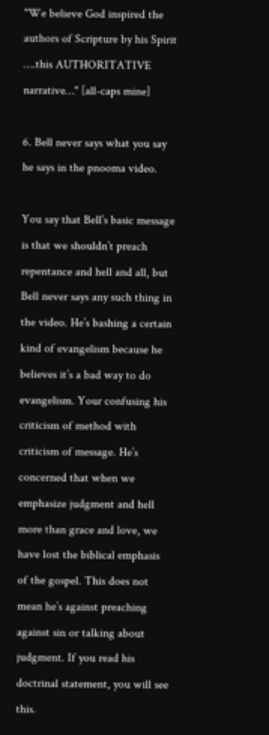"We believe God inspired the authors of Scripture by his Spirit ….this AUTHORITATIVE narrative…" [all-caps mine]

6. Bell never says what you say he says in the pnooma video.

You say that Bell’s basic message is that we shouldn’t preach repentance and hell and all, but Bell never says any such thing in the video. He’s bashing a certain kind of evangelism because he believes it’s a bad way to do evangelism. Your confusing his criticism of method with criticism of message. He’s concerned that when we emphasize judgment and hell more than grace and love, we have lost the biblical emphasis of the gospel. This does not mean he’s against preaching against sin or talking about judgment. If you read his doctrinal statement, you will see this.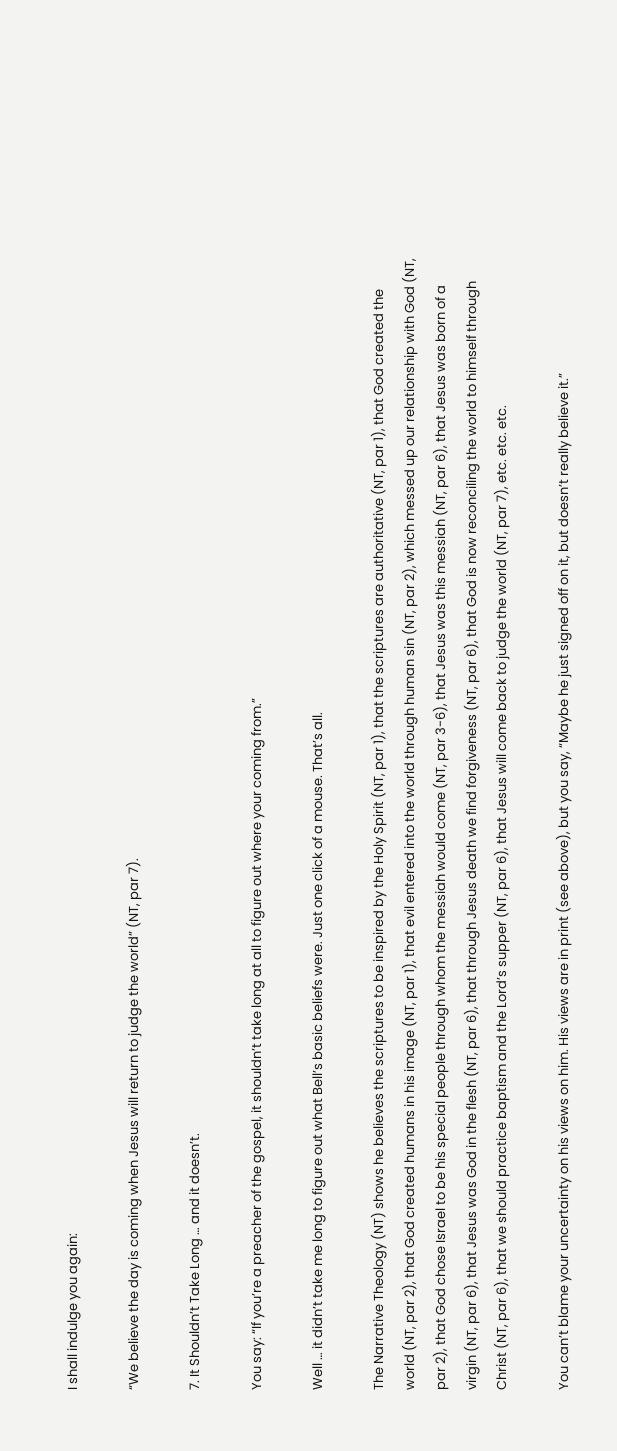I shall indulge you again:

“We believe the day is coming when Jesus will return to judge the world” (NT, par 7).

7. It Shouldn’t Take Long … and it doesn’t.

You say: “If you’re a preacher of the gospel, it shouldn’t take long at all to figure out where your coming from.”

Well … it didn’t take me long to figure out what Bell’s basic beliefs were. Just one click of a mouse. That’s all.

The Narrative Theology (NT) shows he believes the scriptures to be inspired by the Holy Spirit (NT, par 1), that the scriptures are authoritative (NT, par 1), that God created the world (NT, par 2), that God created humans in his image (NT, par 1), that evil entered into the world through human sin (NT, par 2), which messed up our relationship with God (NT, par 2), that God chose Israel to be his special people through whom the messiah would come (NT, par 3-6), that Jesus was this messiah (NT, par 6), that Jesus was born of a virgin (NT, par 6), that Jesus was God in the flesh (NT, par 6), that through Jesus death we find forgiveness (NT, par 6), that God is now reconciling the world to himself through Christ (NT, par 6), that we should practice baptism and the Lord’s supper (NT, par 6), that Jesus will come back to judge the world (NT, par 7), etc. etc. etc.

You can’t blame your uncertainty on his views on him. His views are in print (see above), but you say, “Maybe he just signed off on it, but doesn’t really believe it.”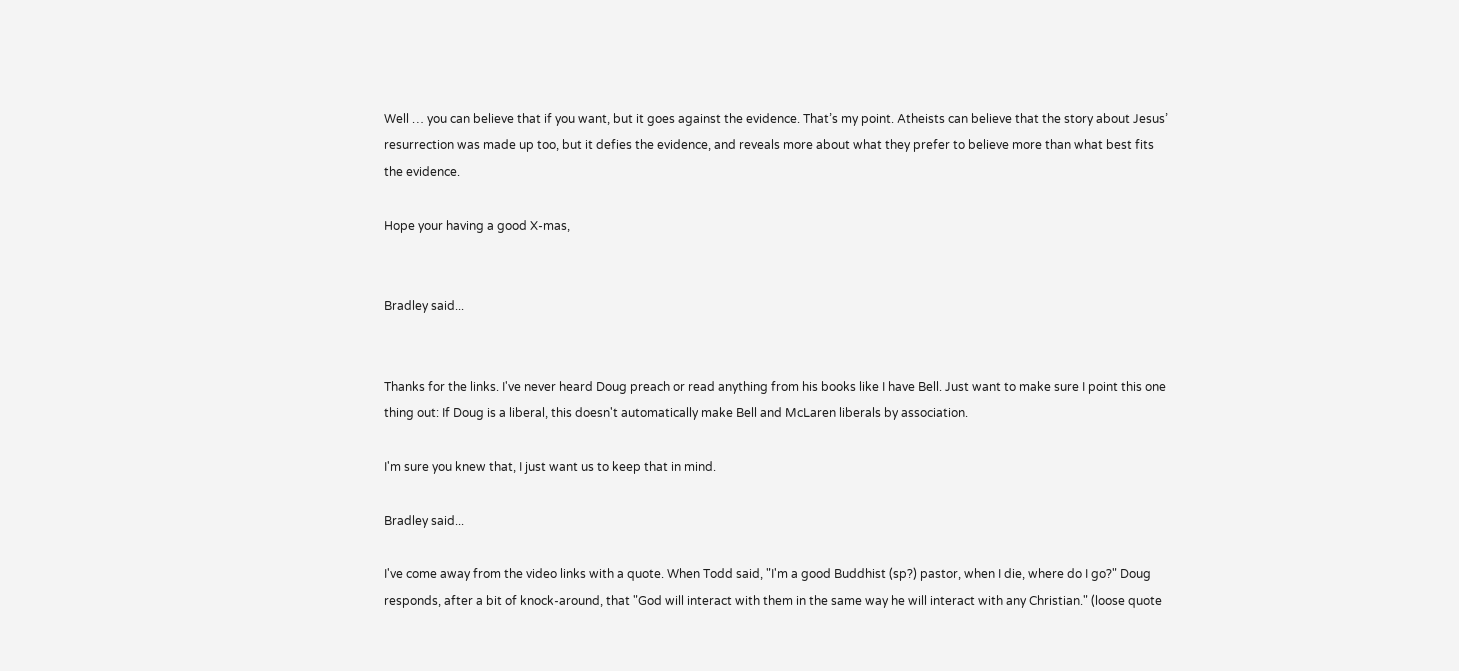Well … you can believe that if you want, but it goes against the evidence. That’s my point. Atheists can believe that the story about Jesus’ resurrection was made up too, but it defies the evidence, and reveals more about what they prefer to believe more than what best fits the evidence.

Hope your having a good X-mas,


Bradley said...


Thanks for the links. I've never heard Doug preach or read anything from his books like I have Bell. Just want to make sure I point this one thing out: If Doug is a liberal, this doesn't automatically make Bell and McLaren liberals by association.

I'm sure you knew that, I just want us to keep that in mind.

Bradley said...

I've come away from the video links with a quote. When Todd said, "I'm a good Buddhist (sp?) pastor, when I die, where do I go?" Doug responds, after a bit of knock-around, that "God will interact with them in the same way he will interact with any Christian." (loose quote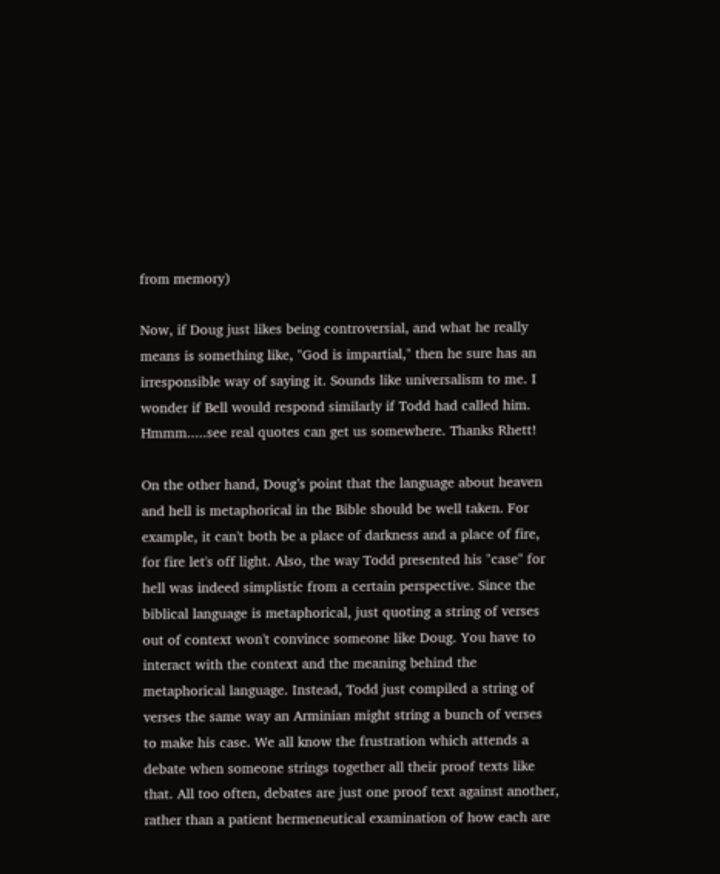from memory)

Now, if Doug just likes being controversial, and what he really means is something like, "God is impartial," then he sure has an irresponsible way of saying it. Sounds like universalism to me. I wonder if Bell would respond similarly if Todd had called him. Hmmm.....see real quotes can get us somewhere. Thanks Rhett!

On the other hand, Doug’s point that the language about heaven and hell is metaphorical in the Bible should be well taken. For example, it can't both be a place of darkness and a place of fire, for fire let's off light. Also, the way Todd presented his "case" for hell was indeed simplistic from a certain perspective. Since the biblical language is metaphorical, just quoting a string of verses out of context won't convince someone like Doug. You have to interact with the context and the meaning behind the metaphorical language. Instead, Todd just compiled a string of verses the same way an Arminian might string a bunch of verses to make his case. We all know the frustration which attends a debate when someone strings together all their proof texts like that. All too often, debates are just one proof text against another, rather than a patient hermeneutical examination of how each are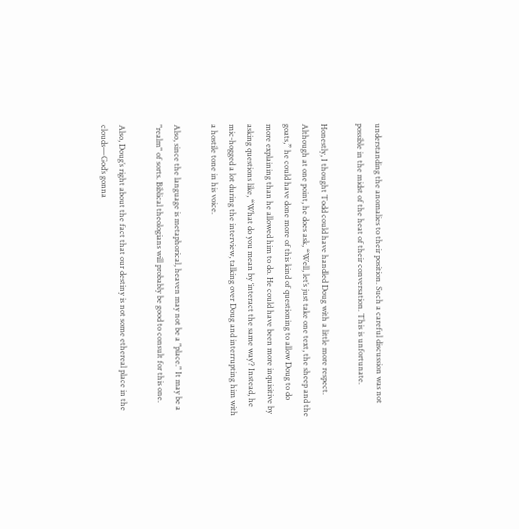understanding the anomalies to their position. Such a careful discussion was not possible in the midst of the heat of their conversation. This is unfortunate.

Honestly, I thought Todd could have handled Doug with a little more respect. Although at one point, he does ask, “Well, let’s just take one text, the sheep and the goats,” he could have done more of this kind of questioning to allow Doug to do more explaining than he allowed him to do. He could have been more inquisitive by asking questions like, “What do you mean by ‘interact the same way’? Instead, he mic-hogged a lot during the interview, talking over Doug and interrupting him with a hostile tone in his voice.

Also, since the language is metaphorical, heaven may not be a "place." It may be a "realm" of sorts. Biblical theologians will probably be good to consult for this one.

Also, Doug’s right about the fact that our destiny is not some ethereal place in the clouds—God’s gonna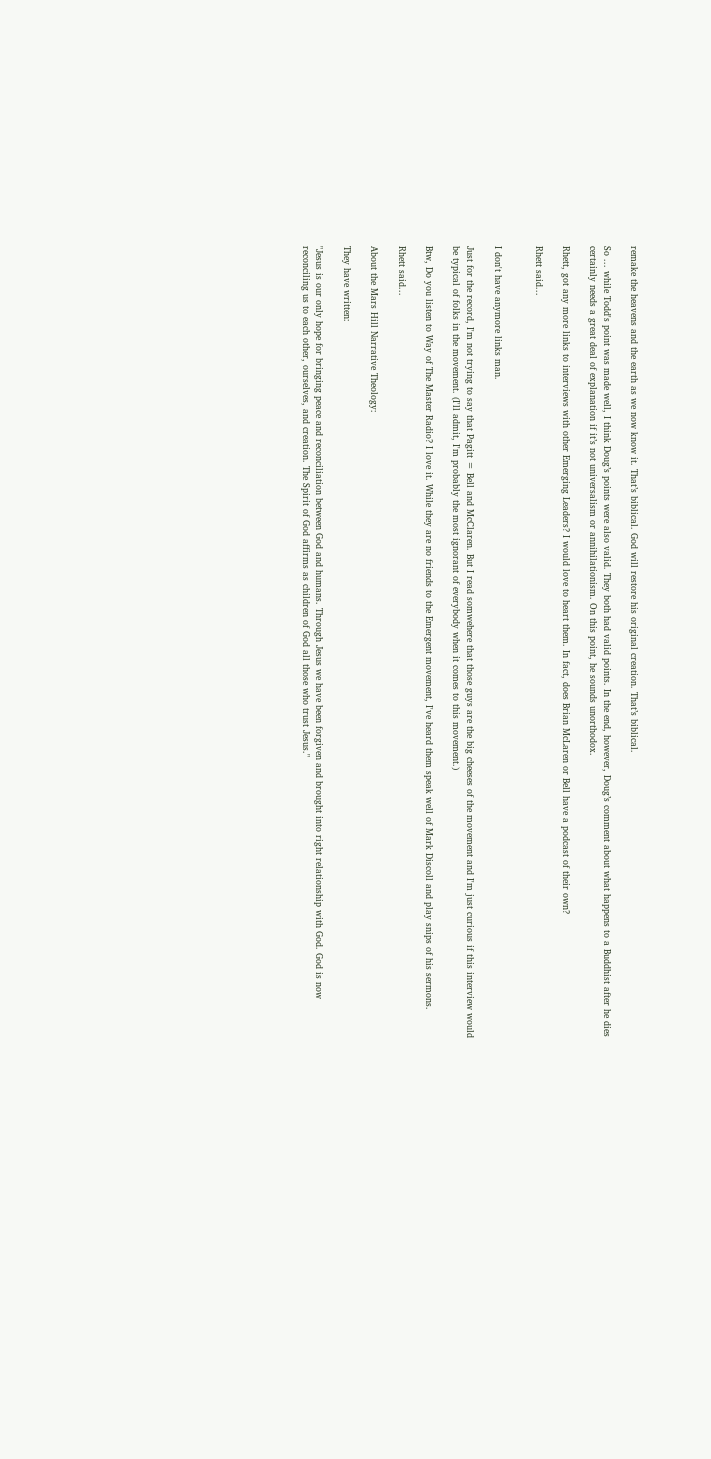remake the heavens and the earth as we now know it. That’s biblical. God will restore his original creation. That’s biblical.

So ... while Todd's point was made well, I think Doug’s points were also valid. They both had valid points. In the end, however, Doug’s comment about what happens to a Buddhist after he dies certainly needs a great deal of explanation if it’s not universalism or annihilationism. On this point, he sounds unorthodox.

Rhett, got any more links to interviews with other Emerging Leaders? I would love to heart them. In fact, does Brian McLaren or Bell have a podcast of their own?

Rhett said...


I don't have anymore links man.

Just for the record, I'm not trying to say that Pagitt = Bell and McClaren. But I read somwehere that those guys are the big cheeses of the movement and I'm just curious if this interview would be typical of folks in the movement. (I'll admit, I'm probably the most ignorant of everybody when it comes to this movement.)

Btw, Do you listen to Way of The Master Radio? I love it. While they are no friends to the Emergent movement, I've heard them speak well of Mark Discoll and play snips of his sermons.

Rhett said...

About the Mars Hill Narrative Theology:

They have written:

"Jesus is our only hope for bringing peace and reconciliation between God and humans. Through Jesus we have been forgiven and brought into right relationship with God. God is now reconciling us to each other, ourselves, and creation. The Spirit of God affirms as children of God all those who trust Jesus."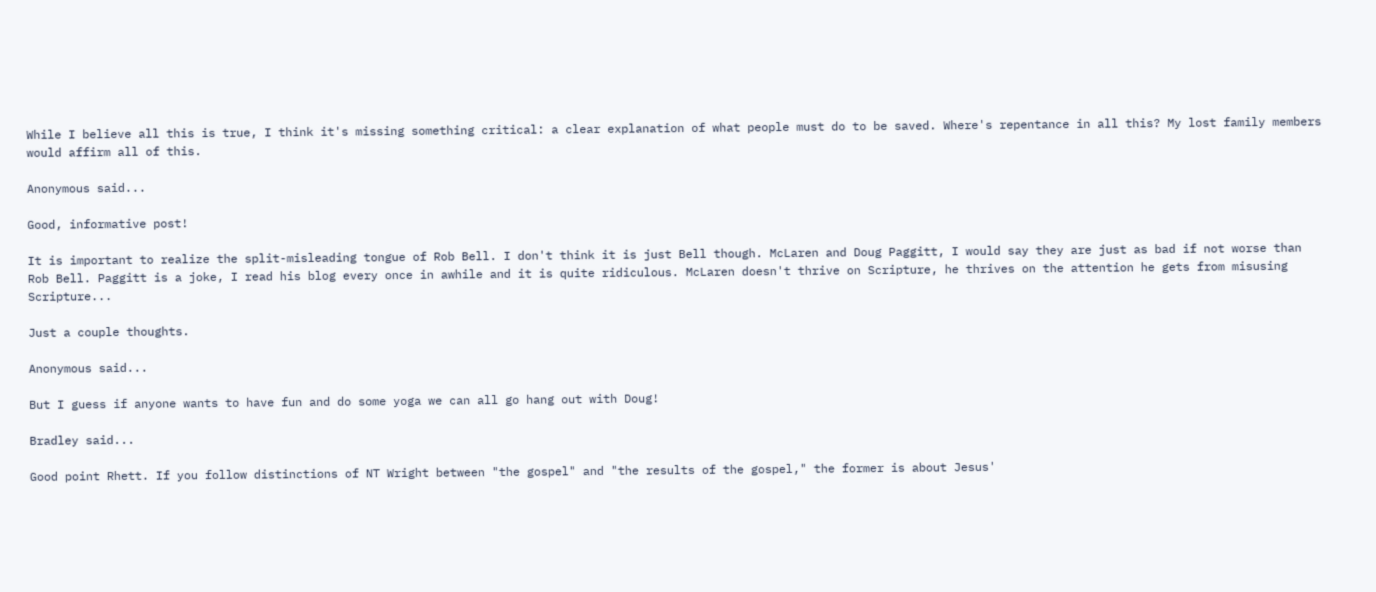While I believe all this is true, I think it's missing something critical: a clear explanation of what people must do to be saved. Where's repentance in all this? My lost family members would affirm all of this.

Anonymous said...

Good, informative post!

It is important to realize the split-misleading tongue of Rob Bell. I don't think it is just Bell though. McLaren and Doug Paggitt, I would say they are just as bad if not worse than Rob Bell. Paggitt is a joke, I read his blog every once in awhile and it is quite ridiculous. McLaren doesn't thrive on Scripture, he thrives on the attention he gets from misusing Scripture...

Just a couple thoughts.

Anonymous said...

But I guess if anyone wants to have fun and do some yoga we can all go hang out with Doug!

Bradley said...

Good point Rhett. If you follow distinctions of NT Wright between "the gospel" and "the results of the gospel," the former is about Jesus'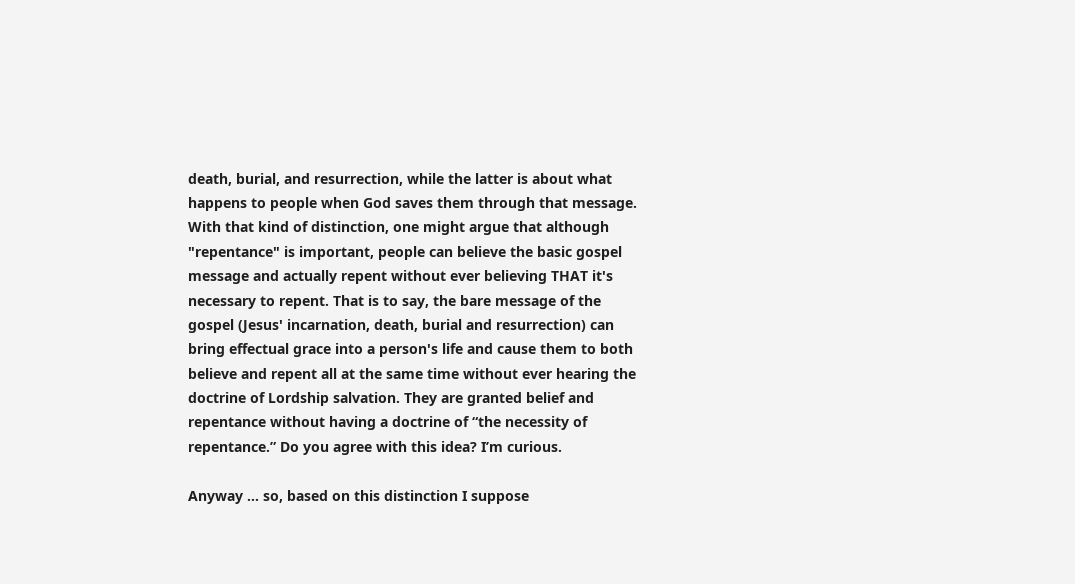death, burial, and resurrection, while the latter is about what happens to people when God saves them through that message. With that kind of distinction, one might argue that although "repentance" is important, people can believe the basic gospel message and actually repent without ever believing THAT it's necessary to repent. That is to say, the bare message of the gospel (Jesus' incarnation, death, burial and resurrection) can bring effectual grace into a person's life and cause them to both believe and repent all at the same time without ever hearing the doctrine of Lordship salvation. They are granted belief and repentance without having a doctrine of “the necessity of repentance.” Do you agree with this idea? I’m curious.

Anyway ... so, based on this distinction I suppose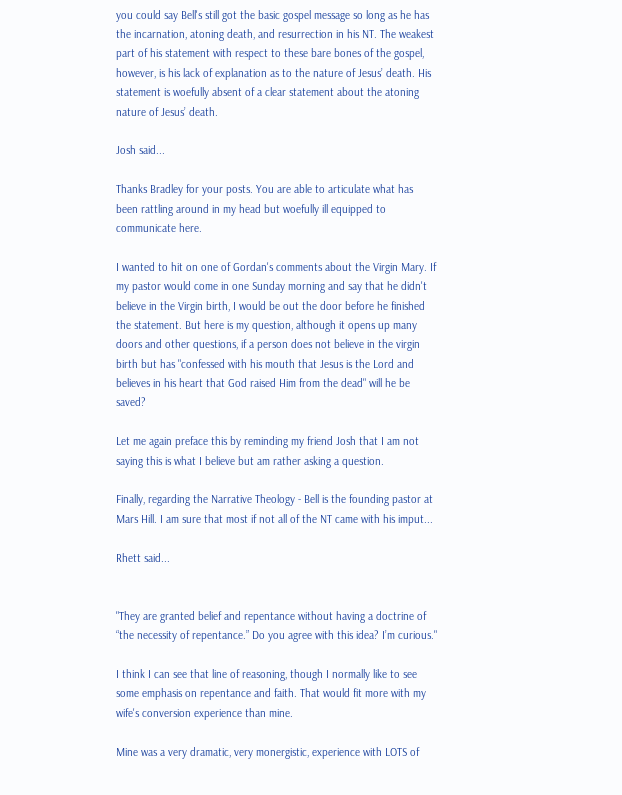you could say Bell's still got the basic gospel message so long as he has the incarnation, atoning death, and resurrection in his NT. The weakest part of his statement with respect to these bare bones of the gospel, however, is his lack of explanation as to the nature of Jesus’ death. His statement is woefully absent of a clear statement about the atoning nature of Jesus’ death.

Josh said...

Thanks Bradley for your posts. You are able to articulate what has been rattling around in my head but woefully ill equipped to communicate here.

I wanted to hit on one of Gordan's comments about the Virgin Mary. If my pastor would come in one Sunday morning and say that he didn't believe in the Virgin birth, I would be out the door before he finished the statement. But here is my question, although it opens up many doors and other questions, if a person does not believe in the virgin birth but has "confessed with his mouth that Jesus is the Lord and believes in his heart that God raised Him from the dead" will he be saved?

Let me again preface this by reminding my friend Josh that I am not saying this is what I believe but am rather asking a question.

Finally, regarding the Narrative Theology - Bell is the founding pastor at Mars Hill. I am sure that most if not all of the NT came with his imput...

Rhett said...


"They are granted belief and repentance without having a doctrine of “the necessity of repentance.” Do you agree with this idea? I’m curious."

I think I can see that line of reasoning, though I normally like to see some emphasis on repentance and faith. That would fit more with my wife's conversion experience than mine.

Mine was a very dramatic, very monergistic, experience with LOTS of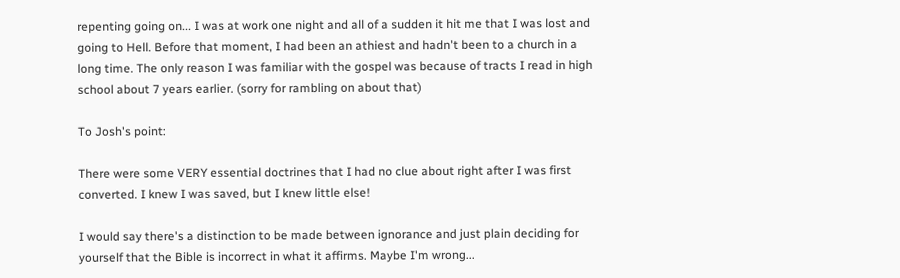repenting going on... I was at work one night and all of a sudden it hit me that I was lost and going to Hell. Before that moment, I had been an athiest and hadn't been to a church in a long time. The only reason I was familiar with the gospel was because of tracts I read in high school about 7 years earlier. (sorry for rambling on about that)

To Josh's point:

There were some VERY essential doctrines that I had no clue about right after I was first converted. I knew I was saved, but I knew little else!

I would say there's a distinction to be made between ignorance and just plain deciding for yourself that the Bible is incorrect in what it affirms. Maybe I'm wrong...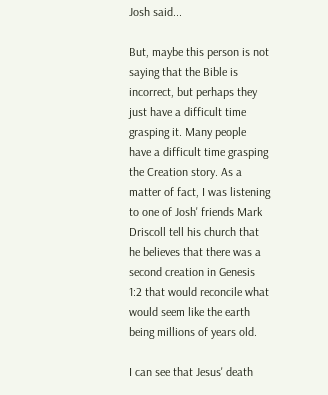Josh said...

But, maybe this person is not saying that the Bible is incorrect, but perhaps they just have a difficult time grasping it. Many people have a difficult time grasping the Creation story. As a matter of fact, I was listening to one of Josh' friends Mark Driscoll tell his church that he believes that there was a second creation in Genesis 1:2 that would reconcile what would seem like the earth being millions of years old.

I can see that Jesus' death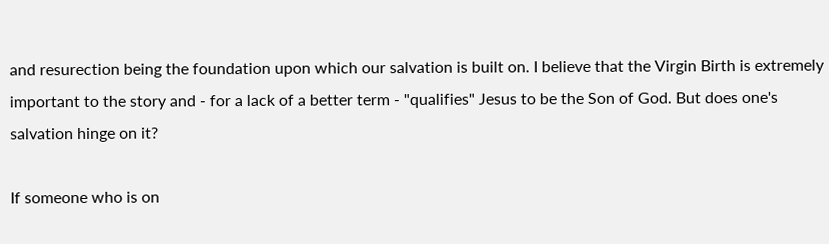and resurection being the foundation upon which our salvation is built on. I believe that the Virgin Birth is extremely important to the story and - for a lack of a better term - "qualifies" Jesus to be the Son of God. But does one's salvation hinge on it?

If someone who is on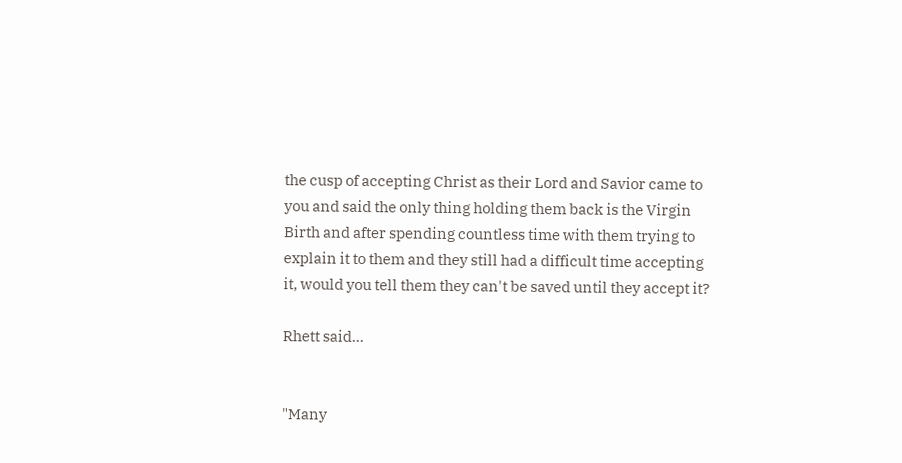the cusp of accepting Christ as their Lord and Savior came to you and said the only thing holding them back is the Virgin Birth and after spending countless time with them trying to explain it to them and they still had a difficult time accepting it, would you tell them they can't be saved until they accept it?

Rhett said...


"Many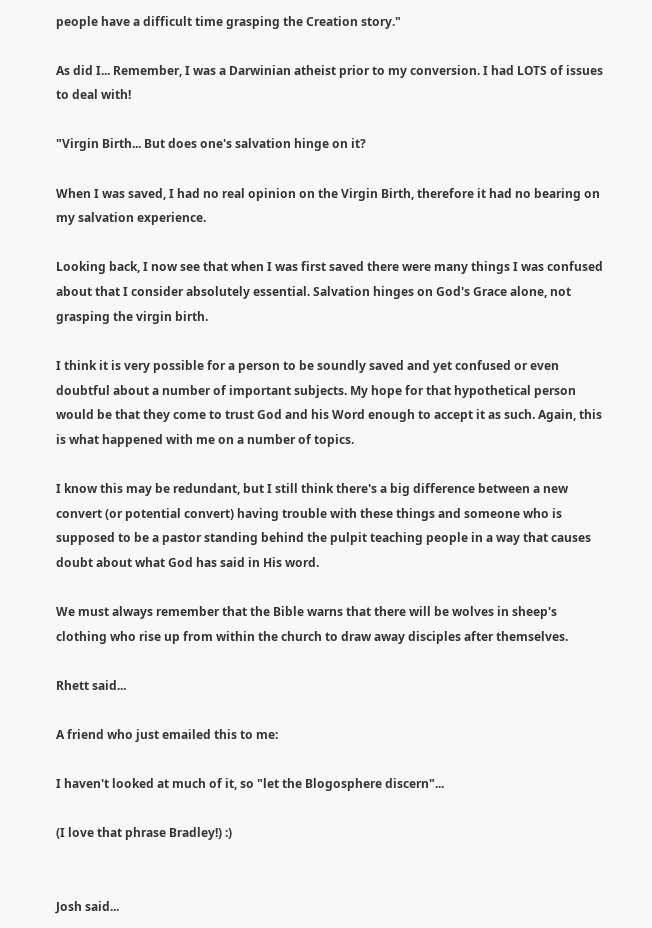people have a difficult time grasping the Creation story."

As did I... Remember, I was a Darwinian atheist prior to my conversion. I had LOTS of issues to deal with!

"Virgin Birth... But does one's salvation hinge on it?

When I was saved, I had no real opinion on the Virgin Birth, therefore it had no bearing on my salvation experience.

Looking back, I now see that when I was first saved there were many things I was confused about that I consider absolutely essential. Salvation hinges on God's Grace alone, not grasping the virgin birth.

I think it is very possible for a person to be soundly saved and yet confused or even doubtful about a number of important subjects. My hope for that hypothetical person would be that they come to trust God and his Word enough to accept it as such. Again, this is what happened with me on a number of topics.

I know this may be redundant, but I still think there's a big difference between a new convert (or potential convert) having trouble with these things and someone who is supposed to be a pastor standing behind the pulpit teaching people in a way that causes doubt about what God has said in His word.

We must always remember that the Bible warns that there will be wolves in sheep's clothing who rise up from within the church to draw away disciples after themselves.

Rhett said...

A friend who just emailed this to me:

I haven't looked at much of it, so "let the Blogosphere discern"...

(I love that phrase Bradley!) :)


Josh said...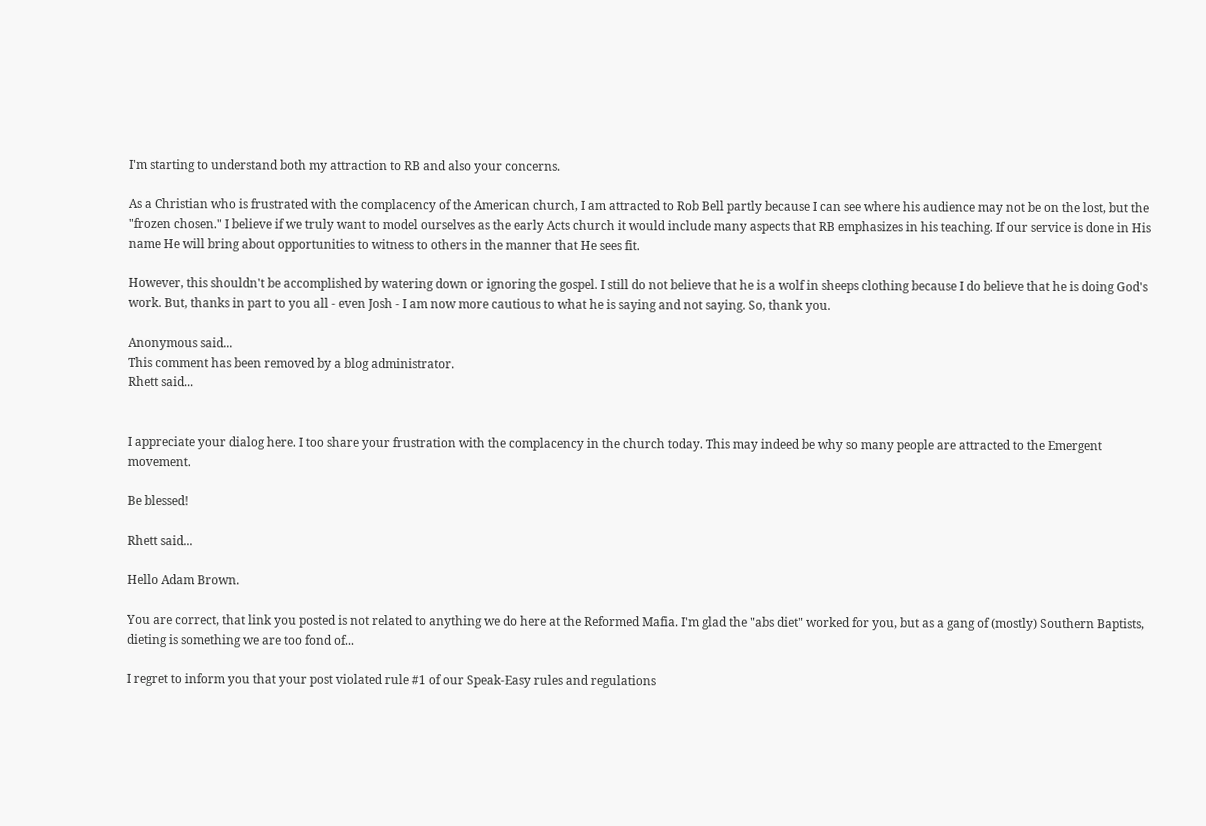I'm starting to understand both my attraction to RB and also your concerns.

As a Christian who is frustrated with the complacency of the American church, I am attracted to Rob Bell partly because I can see where his audience may not be on the lost, but the "frozen chosen." I believe if we truly want to model ourselves as the early Acts church it would include many aspects that RB emphasizes in his teaching. If our service is done in His name He will bring about opportunities to witness to others in the manner that He sees fit.

However, this shouldn't be accomplished by watering down or ignoring the gospel. I still do not believe that he is a wolf in sheeps clothing because I do believe that he is doing God's work. But, thanks in part to you all - even Josh - I am now more cautious to what he is saying and not saying. So, thank you.

Anonymous said...
This comment has been removed by a blog administrator.
Rhett said...


I appreciate your dialog here. I too share your frustration with the complacency in the church today. This may indeed be why so many people are attracted to the Emergent movement.

Be blessed!

Rhett said...

Hello Adam Brown.

You are correct, that link you posted is not related to anything we do here at the Reformed Mafia. I'm glad the "abs diet" worked for you, but as a gang of (mostly) Southern Baptists, dieting is something we are too fond of...

I regret to inform you that your post violated rule #1 of our Speak-Easy rules and regulations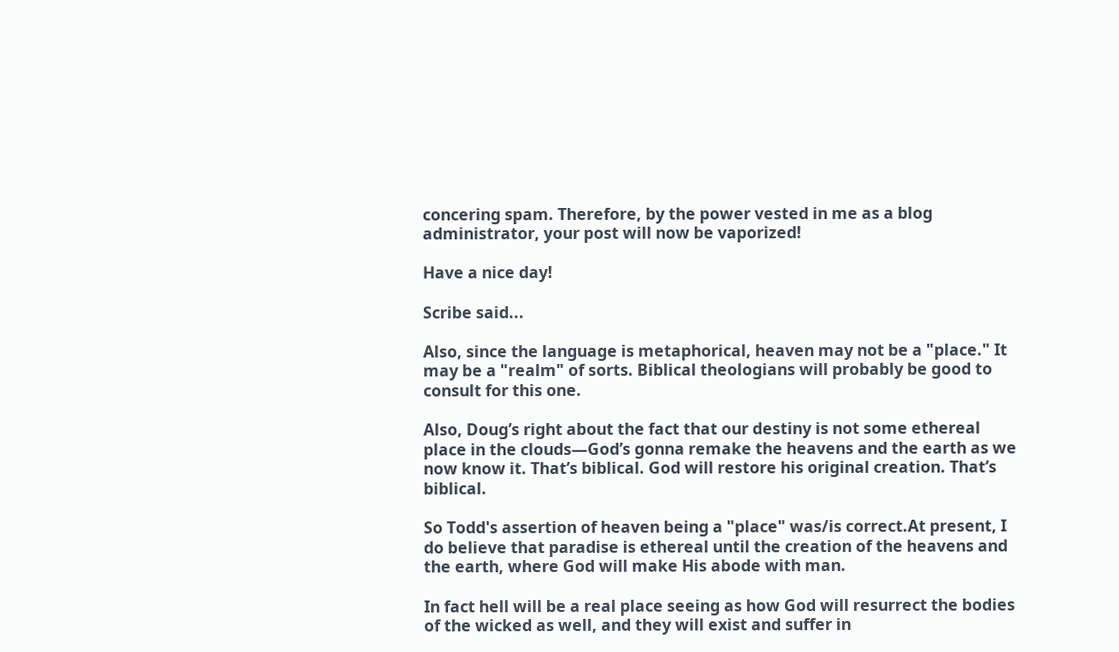concering spam. Therefore, by the power vested in me as a blog administrator, your post will now be vaporized!

Have a nice day!

Scribe said...

Also, since the language is metaphorical, heaven may not be a "place." It may be a "realm" of sorts. Biblical theologians will probably be good to consult for this one.

Also, Doug’s right about the fact that our destiny is not some ethereal place in the clouds—God’s gonna remake the heavens and the earth as we now know it. That’s biblical. God will restore his original creation. That’s biblical.

So Todd's assertion of heaven being a "place" was/is correct.At present, I do believe that paradise is ethereal until the creation of the heavens and the earth, where God will make His abode with man.

In fact hell will be a real place seeing as how God will resurrect the bodies of the wicked as well, and they will exist and suffer in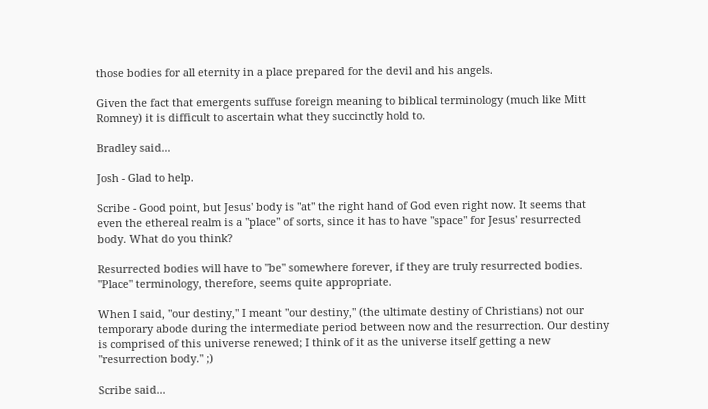those bodies for all eternity in a place prepared for the devil and his angels.

Given the fact that emergents suffuse foreign meaning to biblical terminology (much like Mitt Romney) it is difficult to ascertain what they succinctly hold to.

Bradley said...

Josh - Glad to help.

Scribe - Good point, but Jesus' body is "at" the right hand of God even right now. It seems that even the ethereal realm is a "place" of sorts, since it has to have "space" for Jesus' resurrected body. What do you think?

Resurrected bodies will have to "be" somewhere forever, if they are truly resurrected bodies. "Place" terminology, therefore, seems quite appropriate.

When I said, "our destiny," I meant "our destiny," (the ultimate destiny of Christians) not our temporary abode during the intermediate period between now and the resurrection. Our destiny is comprised of this universe renewed; I think of it as the universe itself getting a new "resurrection body." ;)

Scribe said...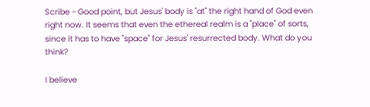Scribe - Good point, but Jesus' body is "at" the right hand of God even right now. It seems that even the ethereal realm is a "place" of sorts, since it has to have "space" for Jesus' resurrected body. What do you think?

I believe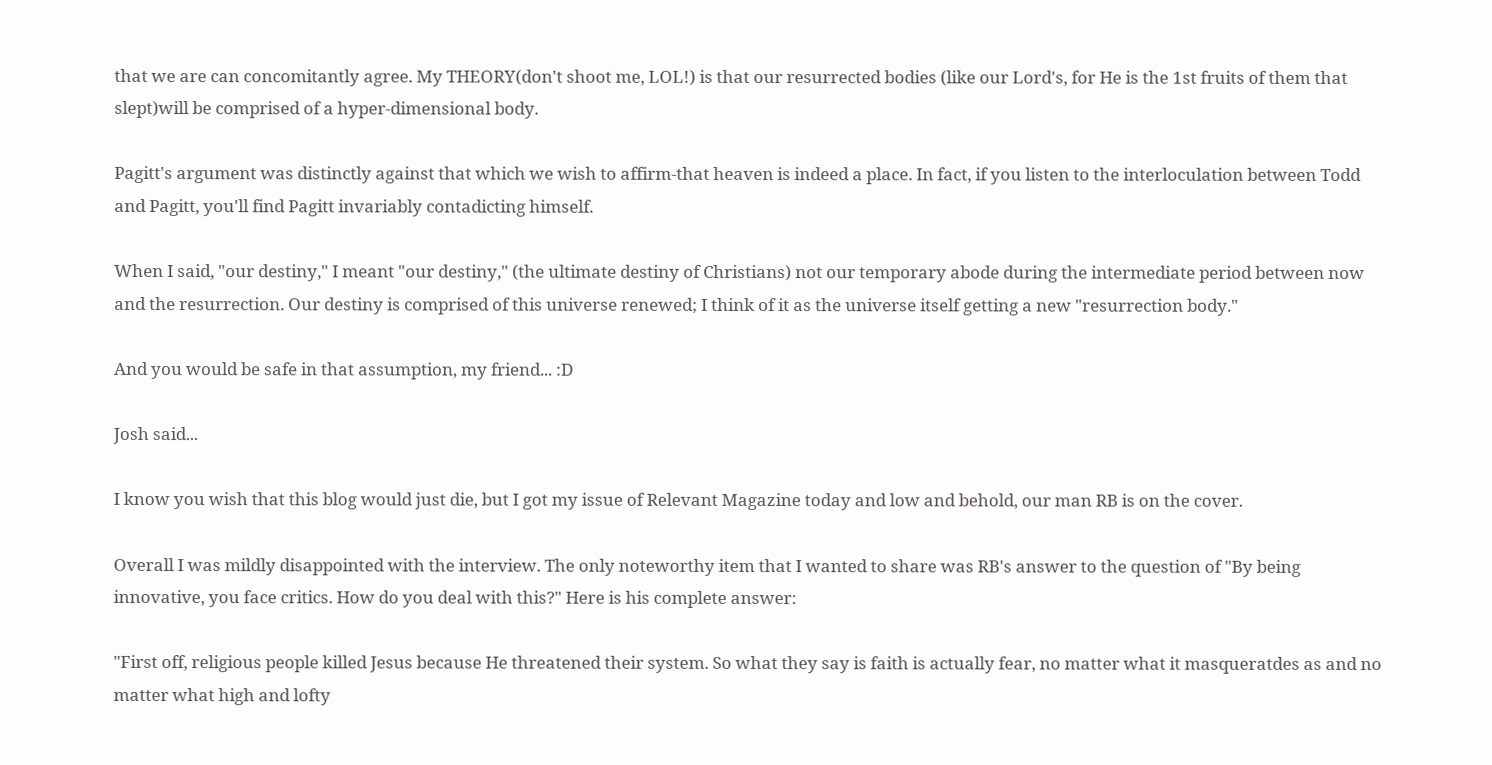that we are can concomitantly agree. My THEORY(don't shoot me, LOL!) is that our resurrected bodies (like our Lord's, for He is the 1st fruits of them that slept)will be comprised of a hyper-dimensional body.

Pagitt's argument was distinctly against that which we wish to affirm-that heaven is indeed a place. In fact, if you listen to the interloculation between Todd and Pagitt, you'll find Pagitt invariably contadicting himself.

When I said, "our destiny," I meant "our destiny," (the ultimate destiny of Christians) not our temporary abode during the intermediate period between now and the resurrection. Our destiny is comprised of this universe renewed; I think of it as the universe itself getting a new "resurrection body."

And you would be safe in that assumption, my friend... :D

Josh said...

I know you wish that this blog would just die, but I got my issue of Relevant Magazine today and low and behold, our man RB is on the cover.

Overall I was mildly disappointed with the interview. The only noteworthy item that I wanted to share was RB's answer to the question of "By being innovative, you face critics. How do you deal with this?" Here is his complete answer:

"First off, religious people killed Jesus because He threatened their system. So what they say is faith is actually fear, no matter what it masqueratdes as and no matter what high and lofty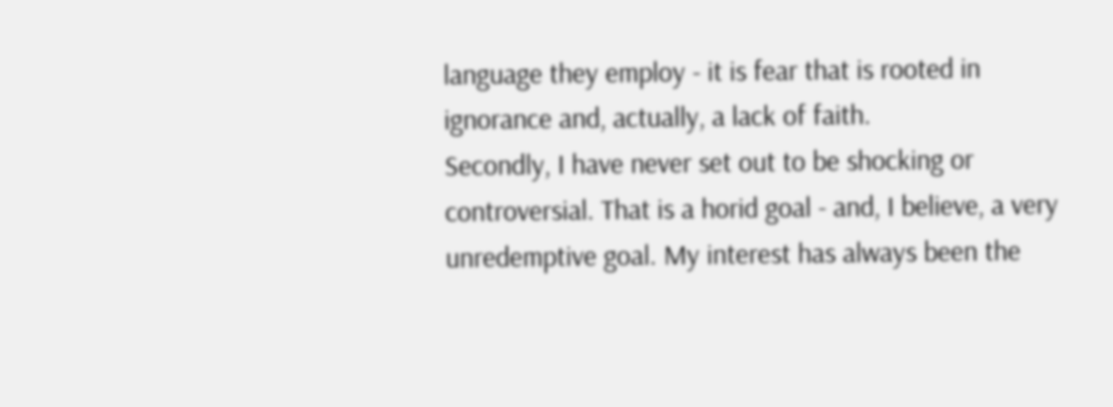language they employ - it is fear that is rooted in ignorance and, actually, a lack of faith.
Secondly, I have never set out to be shocking or controversial. That is a horid goal - and, I believe, a very unredemptive goal. My interest has always been the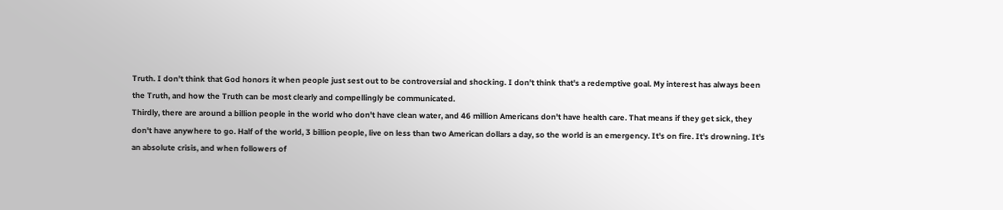Truth. I don't think that God honors it when people just sest out to be controversial and shocking. I don't think that's a redemptive goal. My interest has always been the Truth, and how the Truth can be most clearly and compellingly be communicated.
Thirdly, there are around a billion people in the world who don't have clean water, and 46 million Americans don't have health care. That means if they get sick, they don't have anywhere to go. Half of the world, 3 billion people, live on less than two American dollars a day, so the world is an emergency. It's on fire. It's drowning. It's an absolute crisis, and when followers of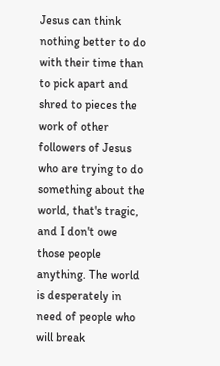Jesus can think nothing better to do with their time than to pick apart and shred to pieces the work of other followers of Jesus who are trying to do something about the world, that's tragic, and I don't owe those people anything. The world is desperately in need of people who will break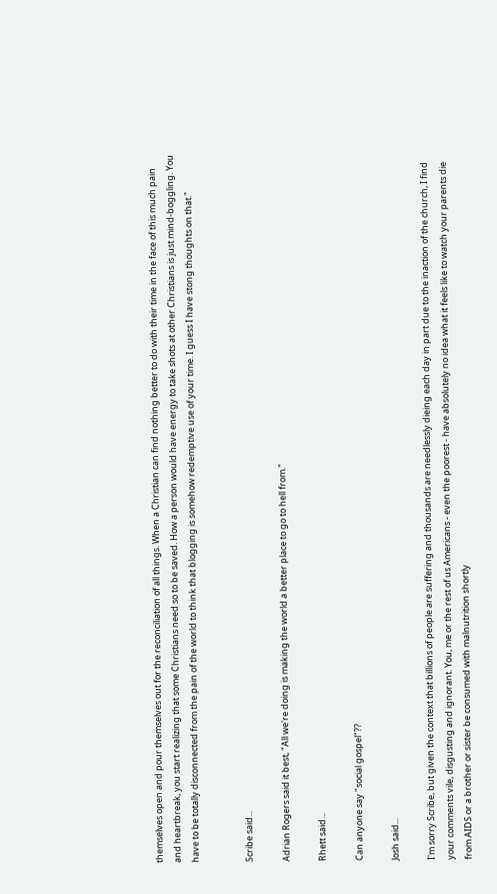themselves open and pour themselves out for the reconciliation of all things. When a Christian can find nothing better to do with their time in the face of this much pain and heartbreak, you start realizing that some Christians need so to be saved. How a person would have energy to take shots at other Christians is just mind-boggling. You have to be totally disconnected from the pain of the world to think that blogging is somehow redemptive use of your time. I guess I have stong thoughts on that."


Scribe said...

Adrian Rogers said it best, "All we're doing is making the world a better place to go to hell from."

Rhett said...

Can anyone say "social gospel"??

Josh said...

I'm sorry Scribe, but given the context that billions of people are suffering and thousands are needlessly dieing each day in part due to the inaction of the church, I find your comments vile, disgusting and ignorant. You, me or the rest of us Americans - even the poorest - have absolutely no idea what it feels like to watch your parents die from AIDS or a brother or sister be consumed with malnutrition shortly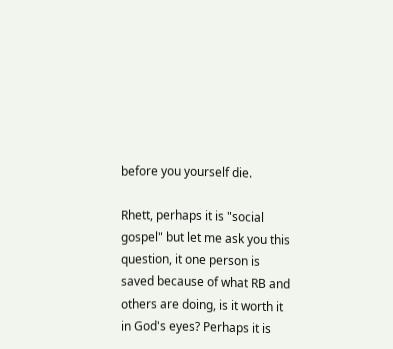before you yourself die.

Rhett, perhaps it is "social gospel" but let me ask you this question, it one person is saved because of what RB and others are doing, is it worth it in God's eyes? Perhaps it is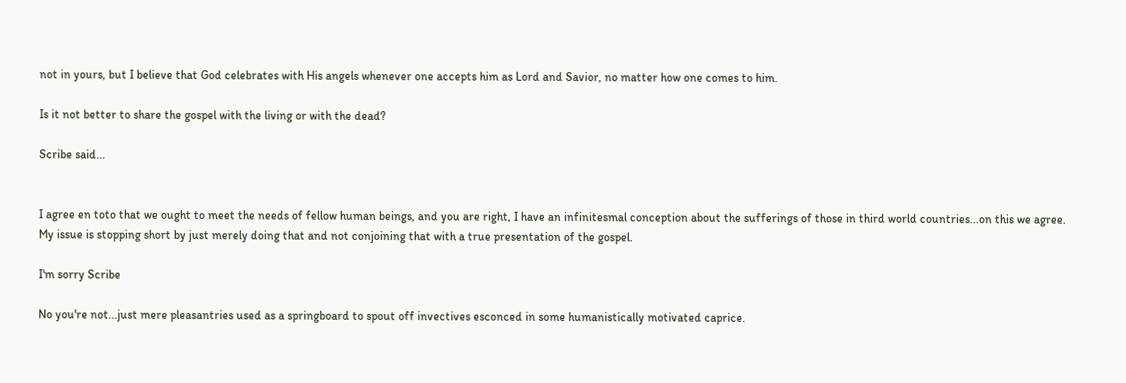not in yours, but I believe that God celebrates with His angels whenever one accepts him as Lord and Savior, no matter how one comes to him.

Is it not better to share the gospel with the living or with the dead?

Scribe said...


I agree en toto that we ought to meet the needs of fellow human beings, and you are right, I have an infinitesmal conception about the sufferings of those in third world countries...on this we agree. My issue is stopping short by just merely doing that and not conjoining that with a true presentation of the gospel.

I'm sorry Scribe

No you're not...just mere pleasantries used as a springboard to spout off invectives esconced in some humanistically motivated caprice.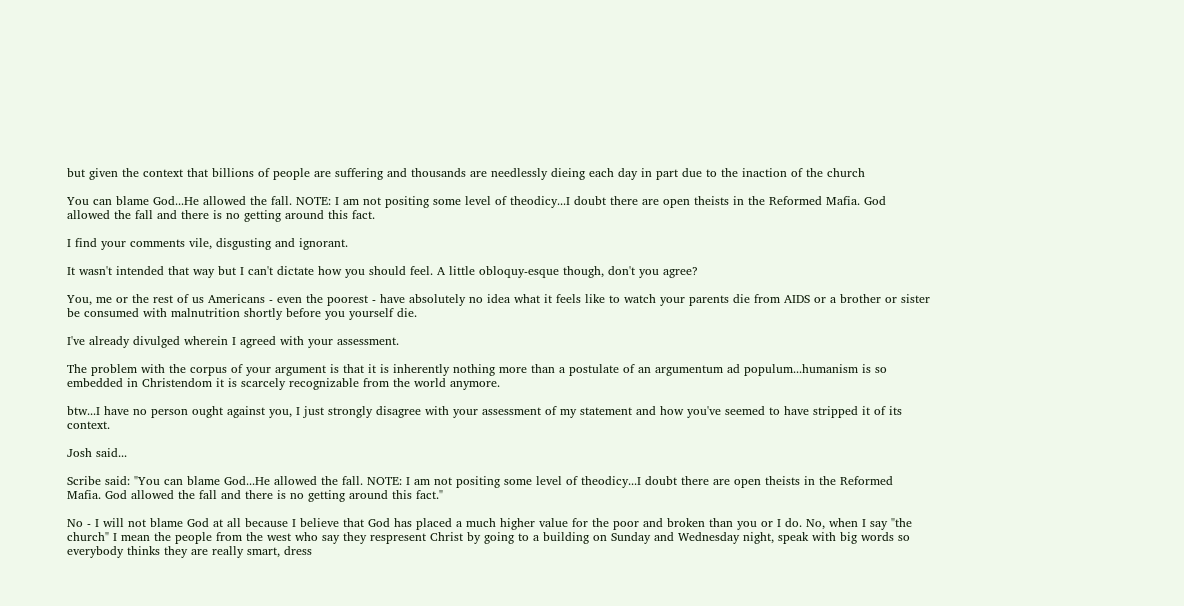but given the context that billions of people are suffering and thousands are needlessly dieing each day in part due to the inaction of the church

You can blame God...He allowed the fall. NOTE: I am not positing some level of theodicy...I doubt there are open theists in the Reformed Mafia. God allowed the fall and there is no getting around this fact.

I find your comments vile, disgusting and ignorant.

It wasn't intended that way but I can't dictate how you should feel. A little obloquy-esque though, don't you agree?

You, me or the rest of us Americans - even the poorest - have absolutely no idea what it feels like to watch your parents die from AIDS or a brother or sister be consumed with malnutrition shortly before you yourself die.

I've already divulged wherein I agreed with your assessment.

The problem with the corpus of your argument is that it is inherently nothing more than a postulate of an argumentum ad populum...humanism is so embedded in Christendom it is scarcely recognizable from the world anymore.

btw...I have no person ought against you, I just strongly disagree with your assessment of my statement and how you've seemed to have stripped it of its context.

Josh said...

Scribe said: "You can blame God...He allowed the fall. NOTE: I am not positing some level of theodicy...I doubt there are open theists in the Reformed Mafia. God allowed the fall and there is no getting around this fact."

No - I will not blame God at all because I believe that God has placed a much higher value for the poor and broken than you or I do. No, when I say "the church" I mean the people from the west who say they respresent Christ by going to a building on Sunday and Wednesday night, speak with big words so everybody thinks they are really smart, dress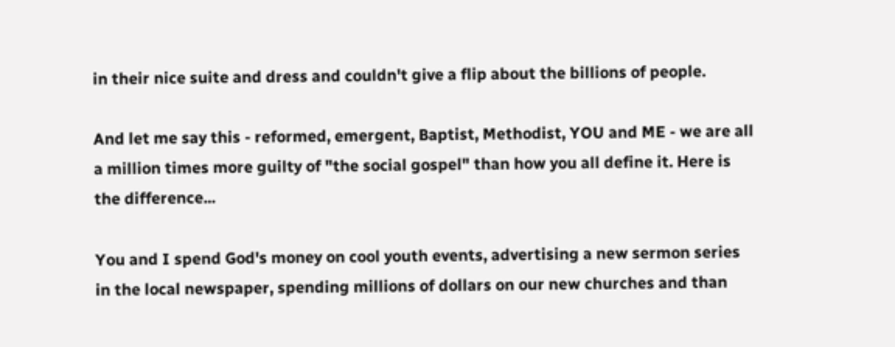in their nice suite and dress and couldn't give a flip about the billions of people.

And let me say this - reformed, emergent, Baptist, Methodist, YOU and ME - we are all a million times more guilty of "the social gospel" than how you all define it. Here is the difference...

You and I spend God's money on cool youth events, advertising a new sermon series in the local newspaper, spending millions of dollars on our new churches and than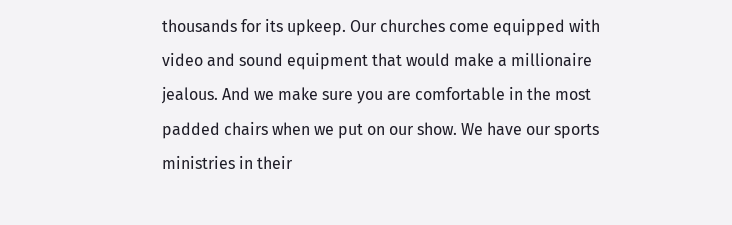thousands for its upkeep. Our churches come equipped with video and sound equipment that would make a millionaire jealous. And we make sure you are comfortable in the most padded chairs when we put on our show. We have our sports ministries in their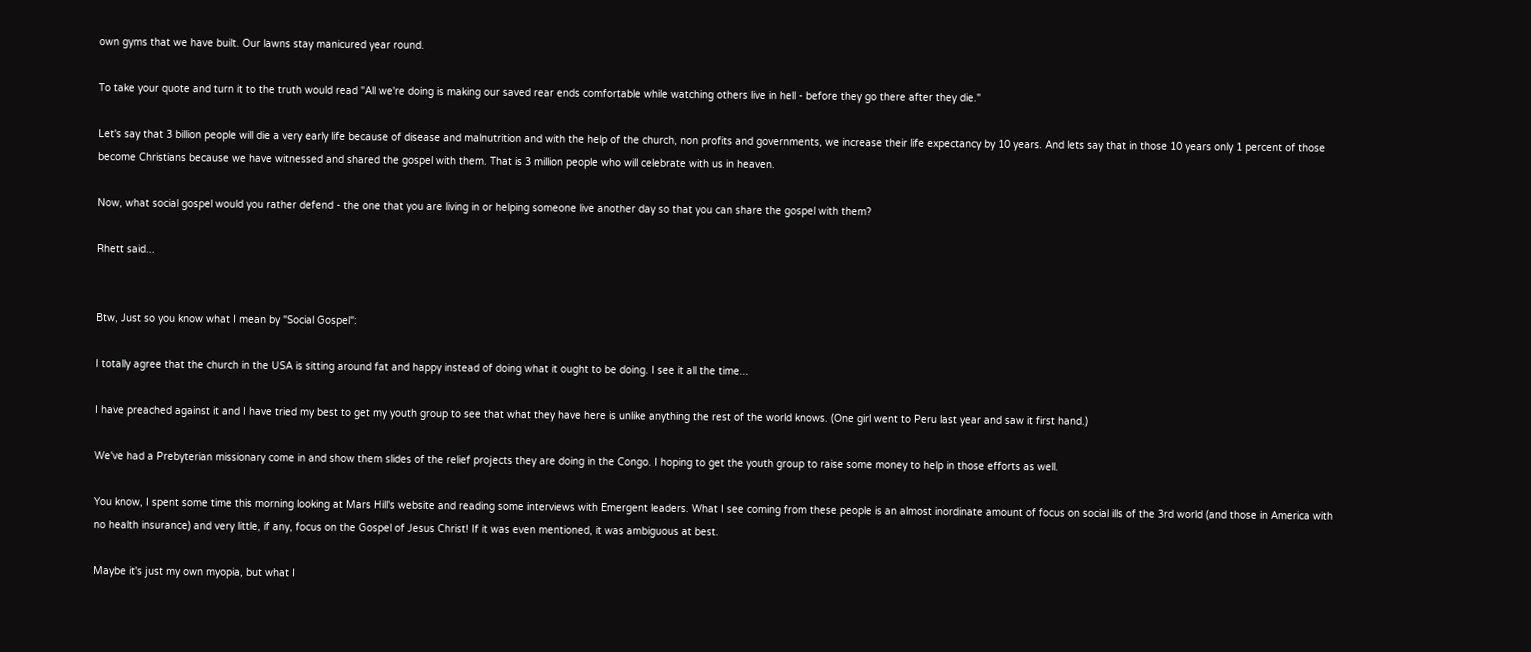own gyms that we have built. Our lawns stay manicured year round.

To take your quote and turn it to the truth would read "All we're doing is making our saved rear ends comfortable while watching others live in hell - before they go there after they die."

Let's say that 3 billion people will die a very early life because of disease and malnutrition and with the help of the church, non profits and governments, we increase their life expectancy by 10 years. And lets say that in those 10 years only 1 percent of those become Christians because we have witnessed and shared the gospel with them. That is 3 million people who will celebrate with us in heaven.

Now, what social gospel would you rather defend - the one that you are living in or helping someone live another day so that you can share the gospel with them?

Rhett said...


Btw, Just so you know what I mean by "Social Gospel":

I totally agree that the church in the USA is sitting around fat and happy instead of doing what it ought to be doing. I see it all the time...

I have preached against it and I have tried my best to get my youth group to see that what they have here is unlike anything the rest of the world knows. (One girl went to Peru last year and saw it first hand.)

We've had a Prebyterian missionary come in and show them slides of the relief projects they are doing in the Congo. I hoping to get the youth group to raise some money to help in those efforts as well.

You know, I spent some time this morning looking at Mars Hill's website and reading some interviews with Emergent leaders. What I see coming from these people is an almost inordinate amount of focus on social ills of the 3rd world (and those in America with no health insurance) and very little, if any, focus on the Gospel of Jesus Christ! If it was even mentioned, it was ambiguous at best.

Maybe it's just my own myopia, but what I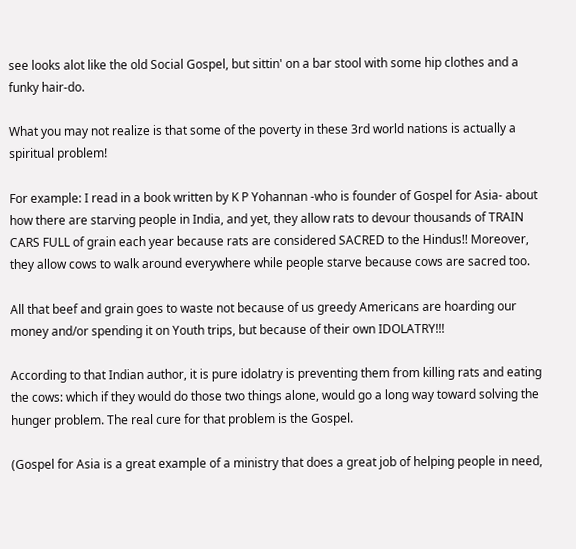see looks alot like the old Social Gospel, but sittin' on a bar stool with some hip clothes and a funky hair-do.

What you may not realize is that some of the poverty in these 3rd world nations is actually a spiritual problem!

For example: I read in a book written by K P Yohannan -who is founder of Gospel for Asia- about how there are starving people in India, and yet, they allow rats to devour thousands of TRAIN CARS FULL of grain each year because rats are considered SACRED to the Hindus!! Moreover, they allow cows to walk around everywhere while people starve because cows are sacred too.

All that beef and grain goes to waste not because of us greedy Americans are hoarding our money and/or spending it on Youth trips, but because of their own IDOLATRY!!!

According to that Indian author, it is pure idolatry is preventing them from killing rats and eating the cows: which if they would do those two things alone, would go a long way toward solving the hunger problem. The real cure for that problem is the Gospel.

(Gospel for Asia is a great example of a ministry that does a great job of helping people in need,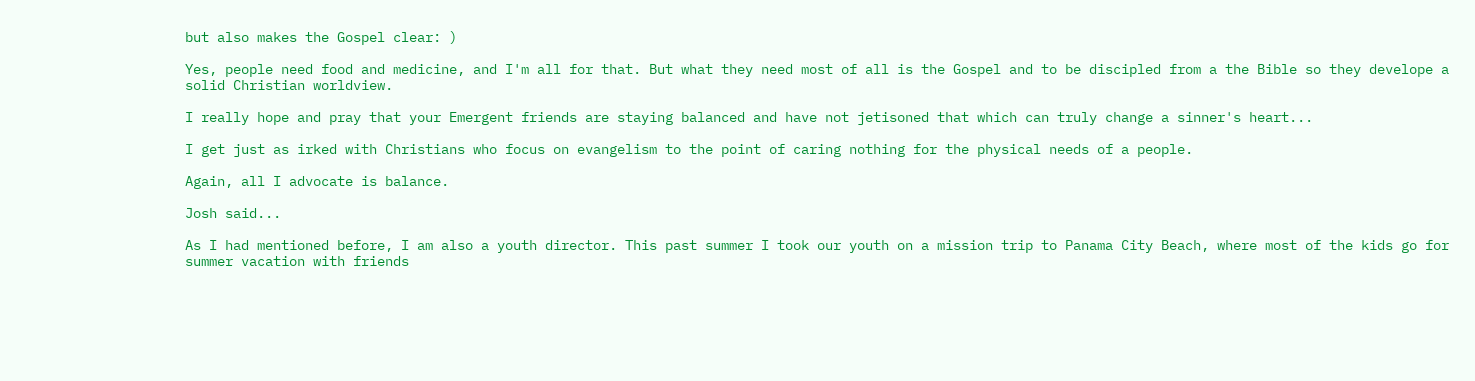but also makes the Gospel clear: )

Yes, people need food and medicine, and I'm all for that. But what they need most of all is the Gospel and to be discipled from a the Bible so they develope a solid Christian worldview.

I really hope and pray that your Emergent friends are staying balanced and have not jetisoned that which can truly change a sinner's heart...

I get just as irked with Christians who focus on evangelism to the point of caring nothing for the physical needs of a people.

Again, all I advocate is balance.

Josh said...

As I had mentioned before, I am also a youth director. This past summer I took our youth on a mission trip to Panama City Beach, where most of the kids go for summer vacation with friends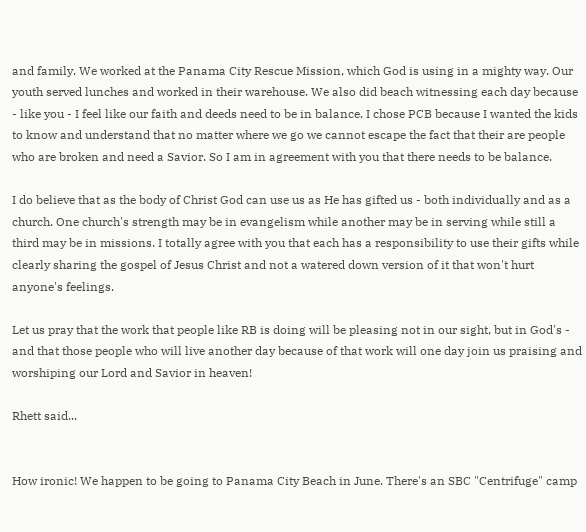and family. We worked at the Panama City Rescue Mission, which God is using in a mighty way. Our youth served lunches and worked in their warehouse. We also did beach witnessing each day because - like you - I feel like our faith and deeds need to be in balance. I chose PCB because I wanted the kids to know and understand that no matter where we go we cannot escape the fact that their are people who are broken and need a Savior. So I am in agreement with you that there needs to be balance.

I do believe that as the body of Christ God can use us as He has gifted us - both individually and as a church. One church's strength may be in evangelism while another may be in serving while still a third may be in missions. I totally agree with you that each has a responsibility to use their gifts while clearly sharing the gospel of Jesus Christ and not a watered down version of it that won't hurt anyone's feelings.

Let us pray that the work that people like RB is doing will be pleasing not in our sight, but in God's - and that those people who will live another day because of that work will one day join us praising and worshiping our Lord and Savior in heaven!

Rhett said...


How ironic! We happen to be going to Panama City Beach in June. There's an SBC "Centrifuge" camp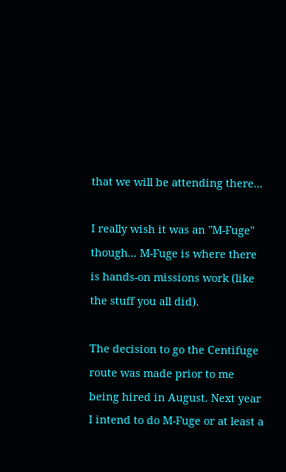that we will be attending there...

I really wish it was an "M-Fuge" though... M-Fuge is where there is hands-on missions work (like the stuff you all did).

The decision to go the Centifuge route was made prior to me being hired in August. Next year I intend to do M-Fuge or at least a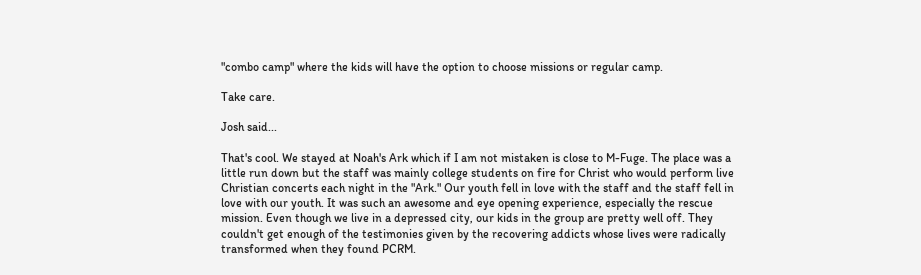"combo camp" where the kids will have the option to choose missions or regular camp.

Take care.

Josh said...

That's cool. We stayed at Noah's Ark which if I am not mistaken is close to M-Fuge. The place was a little run down but the staff was mainly college students on fire for Christ who would perform live Christian concerts each night in the "Ark." Our youth fell in love with the staff and the staff fell in love with our youth. It was such an awesome and eye opening experience, especially the rescue mission. Even though we live in a depressed city, our kids in the group are pretty well off. They couldn't get enough of the testimonies given by the recovering addicts whose lives were radically transformed when they found PCRM.